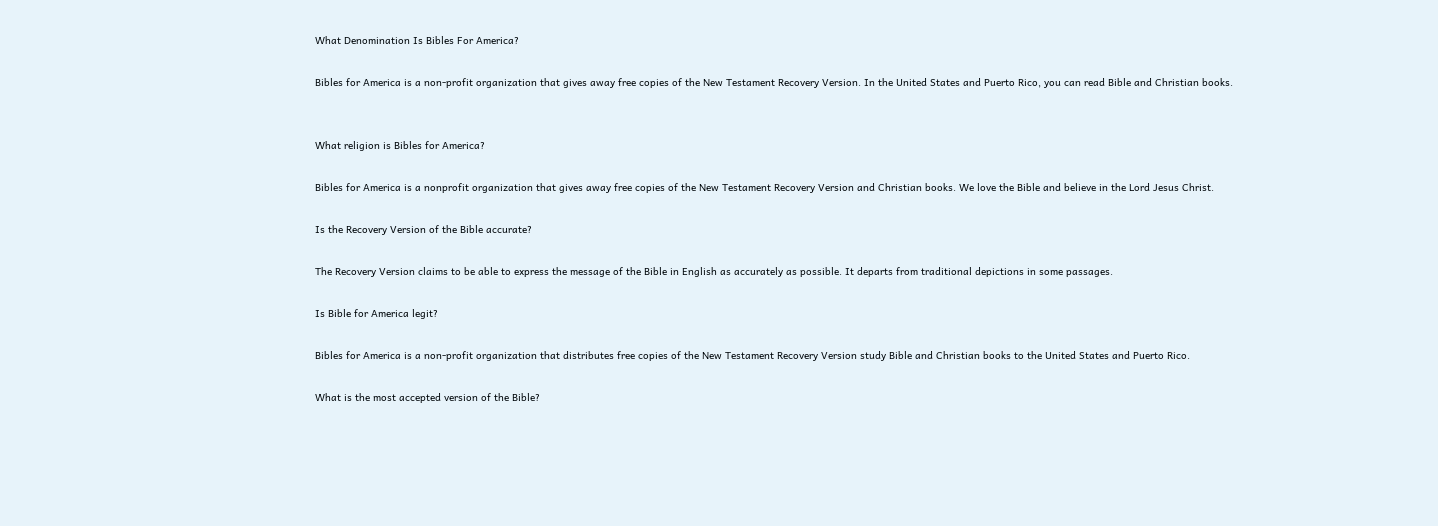What Denomination Is Bibles For America?

Bibles for America is a non-profit organization that gives away free copies of the New Testament Recovery Version. In the United States and Puerto Rico, you can read Bible and Christian books.


What religion is Bibles for America?

Bibles for America is a nonprofit organization that gives away free copies of the New Testament Recovery Version and Christian books. We love the Bible and believe in the Lord Jesus Christ.

Is the Recovery Version of the Bible accurate?

The Recovery Version claims to be able to express the message of the Bible in English as accurately as possible. It departs from traditional depictions in some passages.

Is Bible for America legit?

Bibles for America is a non-profit organization that distributes free copies of the New Testament Recovery Version study Bible and Christian books to the United States and Puerto Rico.

What is the most accepted version of the Bible?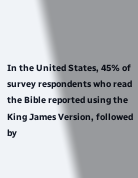In the United States, 45% of survey respondents who read the Bible reported using the King James Version, followed by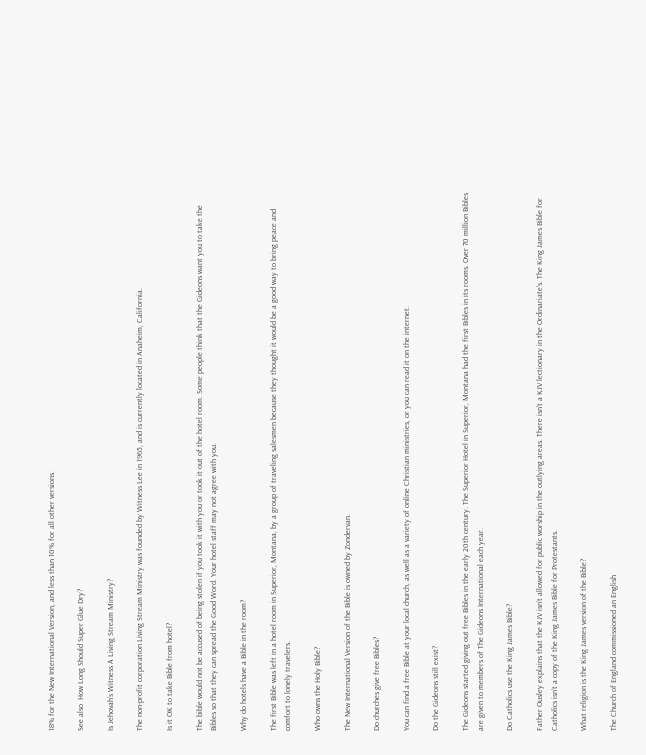18% for the New International Version, and less than 10% for all other versions.

See also  How Long Should Super Glue Dry?

Is Jehovah’s Witness A Living Stream Ministry?

The non-profit corporation Living Stream Ministry was founded by Witness Lee in 1965, and is currently located in Anaheim, California.

Is it OK to take Bible from hotel?

The bible would not be accused of being stolen if you took it with you or took it out of the hotel room. Some people think that the Gideons want you to take the Bibles so that they can spread the Good Word. Your hotel staff may not agree with you.

Why do hotels have a Bible in the room?

The first Bible was left in a hotel room in Superior, Montana, by a group of traveling salesmen because they thought it would be a good way to bring peace and comfort to lonely travelers.

Who owns the Holy Bible?

The New International Version of the Bible is owned by Zondervan.

Do churches give free Bibles?

You can find a free Bible at your local church, as well as a variety of online Christian ministries, or you can read it on the internet.

Do the Gideons still exist?

The Gideons started giving out free Bibles in the early 20th century. The Superior Hotel in Superior, Montana had the first Bibles in its rooms. Over 70 million Bibles are given to members of The Gideons International each year.

Do Catholics use the King James Bible?

Father Ousley explains that the KJV isn’t allowed for public worship in the outlying areas. There isn’t a KJV lectionary in the Ordinariate’s. The King James Bible for Catholics isn’t a copy of the King James Bible for Protestants.

What religion is the King James version of the Bible?

The Church of England commissioned an English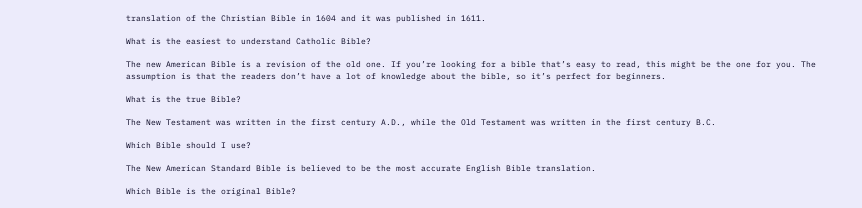translation of the Christian Bible in 1604 and it was published in 1611.

What is the easiest to understand Catholic Bible?

The new American Bible is a revision of the old one. If you’re looking for a bible that’s easy to read, this might be the one for you. The assumption is that the readers don’t have a lot of knowledge about the bible, so it’s perfect for beginners.

What is the true Bible?

The New Testament was written in the first century A.D., while the Old Testament was written in the first century B.C.

Which Bible should I use?

The New American Standard Bible is believed to be the most accurate English Bible translation.

Which Bible is the original Bible?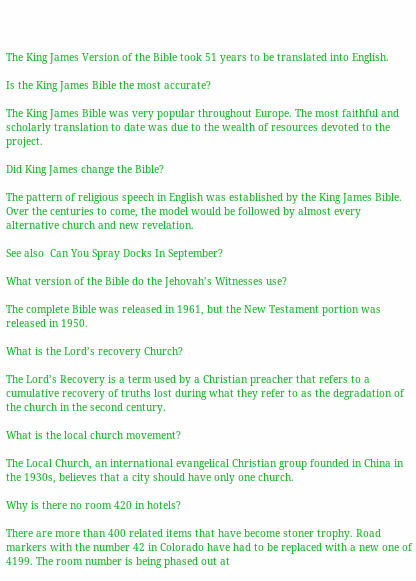The King James Version of the Bible took 51 years to be translated into English.

Is the King James Bible the most accurate?

The King James Bible was very popular throughout Europe. The most faithful and scholarly translation to date was due to the wealth of resources devoted to the project.

Did King James change the Bible?

The pattern of religious speech in English was established by the King James Bible. Over the centuries to come, the model would be followed by almost every alternative church and new revelation.

See also  Can You Spray Docks In September?

What version of the Bible do the Jehovah’s Witnesses use?

The complete Bible was released in 1961, but the New Testament portion was released in 1950.

What is the Lord’s recovery Church?

The Lord’s Recovery is a term used by a Christian preacher that refers to a cumulative recovery of truths lost during what they refer to as the degradation of the church in the second century.

What is the local church movement?

The Local Church, an international evangelical Christian group founded in China in the 1930s, believes that a city should have only one church.

Why is there no room 420 in hotels?

There are more than 400 related items that have become stoner trophy. Road markers with the number 42 in Colorado have had to be replaced with a new one of 4199. The room number is being phased out at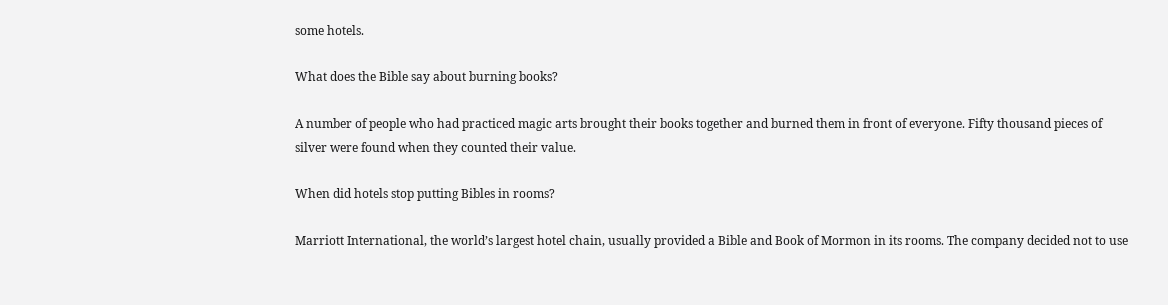some hotels.

What does the Bible say about burning books?

A number of people who had practiced magic arts brought their books together and burned them in front of everyone. Fifty thousand pieces of silver were found when they counted their value.

When did hotels stop putting Bibles in rooms?

Marriott International, the world’s largest hotel chain, usually provided a Bible and Book of Mormon in its rooms. The company decided not to use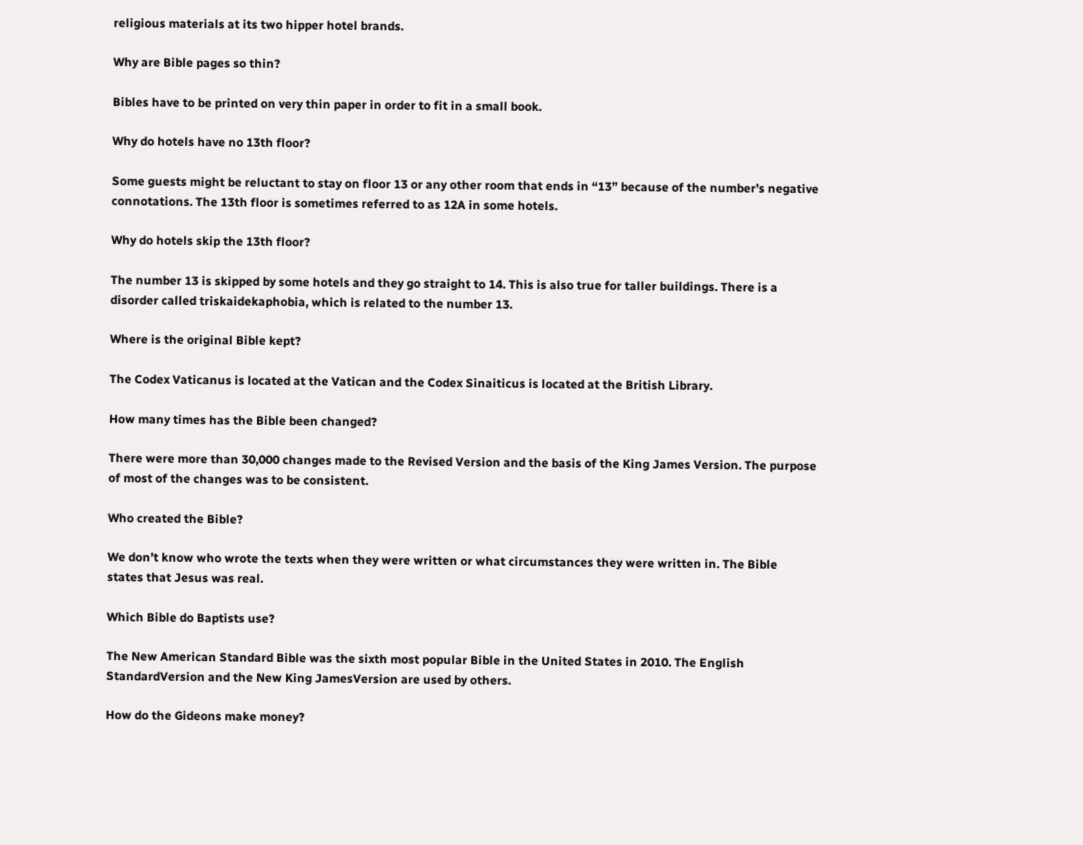religious materials at its two hipper hotel brands.

Why are Bible pages so thin?

Bibles have to be printed on very thin paper in order to fit in a small book.

Why do hotels have no 13th floor?

Some guests might be reluctant to stay on floor 13 or any other room that ends in “13” because of the number’s negative connotations. The 13th floor is sometimes referred to as 12A in some hotels.

Why do hotels skip the 13th floor?

The number 13 is skipped by some hotels and they go straight to 14. This is also true for taller buildings. There is a disorder called triskaidekaphobia, which is related to the number 13.

Where is the original Bible kept?

The Codex Vaticanus is located at the Vatican and the Codex Sinaiticus is located at the British Library.

How many times has the Bible been changed?

There were more than 30,000 changes made to the Revised Version and the basis of the King James Version. The purpose of most of the changes was to be consistent.

Who created the Bible?

We don’t know who wrote the texts when they were written or what circumstances they were written in. The Bible states that Jesus was real.

Which Bible do Baptists use?

The New American Standard Bible was the sixth most popular Bible in the United States in 2010. The English StandardVersion and the New King JamesVersion are used by others.

How do the Gideons make money?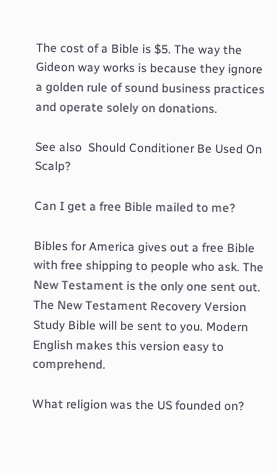The cost of a Bible is $5. The way the Gideon way works is because they ignore a golden rule of sound business practices and operate solely on donations.

See also  Should Conditioner Be Used On Scalp?

Can I get a free Bible mailed to me?

Bibles for America gives out a free Bible with free shipping to people who ask. The New Testament is the only one sent out. The New Testament Recovery Version Study Bible will be sent to you. Modern English makes this version easy to comprehend.

What religion was the US founded on?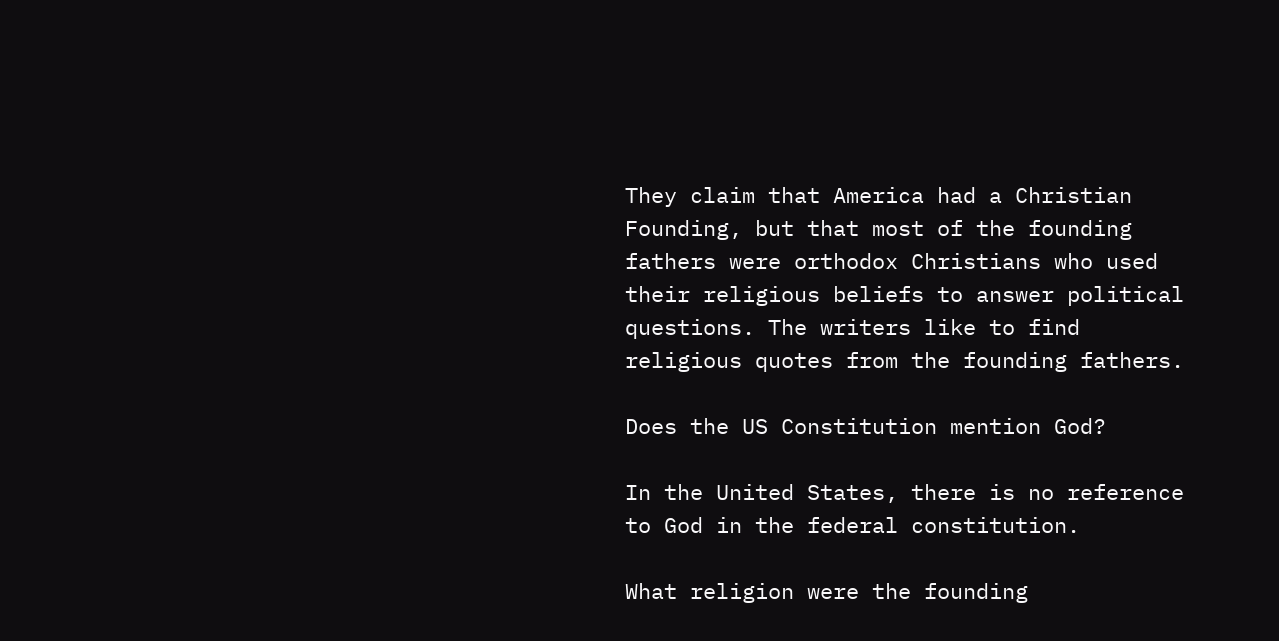They claim that America had a Christian Founding, but that most of the founding fathers were orthodox Christians who used their religious beliefs to answer political questions. The writers like to find religious quotes from the founding fathers.

Does the US Constitution mention God?

In the United States, there is no reference to God in the federal constitution.

What religion were the founding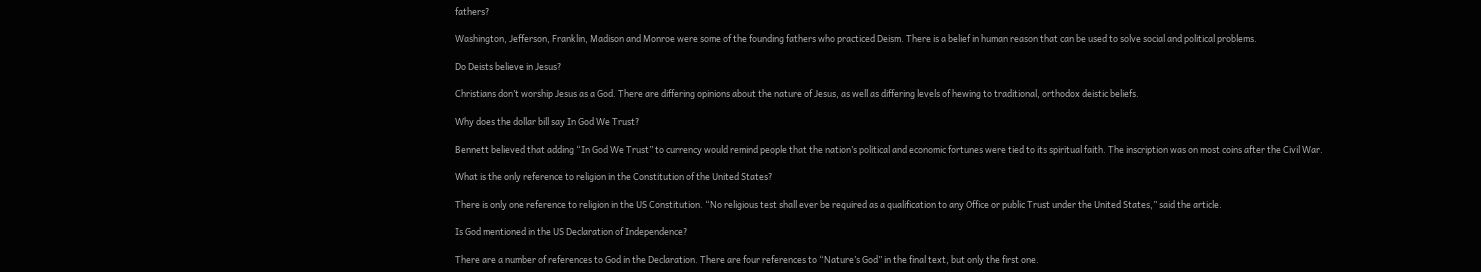fathers?

Washington, Jefferson, Franklin, Madison and Monroe were some of the founding fathers who practiced Deism. There is a belief in human reason that can be used to solve social and political problems.

Do Deists believe in Jesus?

Christians don’t worship Jesus as a God. There are differing opinions about the nature of Jesus, as well as differing levels of hewing to traditional, orthodox deistic beliefs.

Why does the dollar bill say In God We Trust?

Bennett believed that adding “In God We Trust” to currency would remind people that the nation’s political and economic fortunes were tied to its spiritual faith. The inscription was on most coins after the Civil War.

What is the only reference to religion in the Constitution of the United States?

There is only one reference to religion in the US Constitution. “No religious test shall ever be required as a qualification to any Office or public Trust under the United States,” said the article.

Is God mentioned in the US Declaration of Independence?

There are a number of references to God in the Declaration. There are four references to “Nature’s God” in the final text, but only the first one.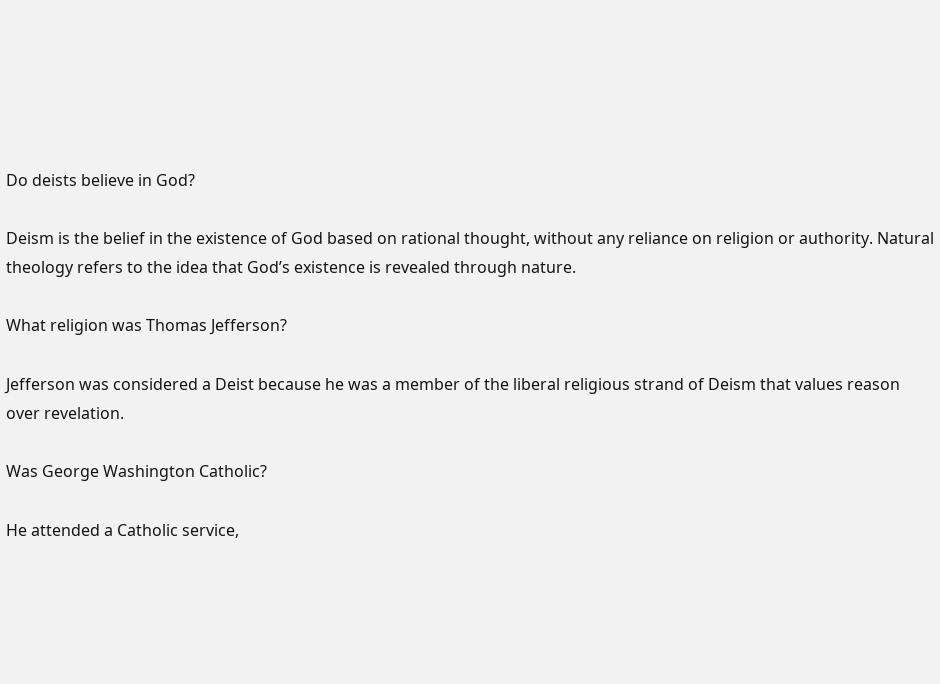Do deists believe in God?

Deism is the belief in the existence of God based on rational thought, without any reliance on religion or authority. Natural theology refers to the idea that God’s existence is revealed through nature.

What religion was Thomas Jefferson?

Jefferson was considered a Deist because he was a member of the liberal religious strand of Deism that values reason over revelation.

Was George Washington Catholic?

He attended a Catholic service,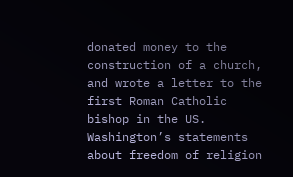donated money to the construction of a church, and wrote a letter to the first Roman Catholic bishop in the US. Washington’s statements about freedom of religion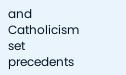and Catholicism set precedents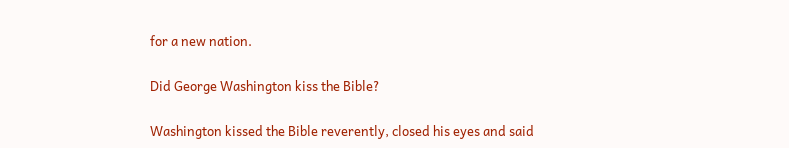for a new nation.

Did George Washington kiss the Bible?

Washington kissed the Bible reverently, closed his eyes and said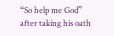“So help me God” after taking his oath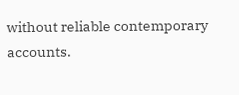without reliable contemporary accounts.